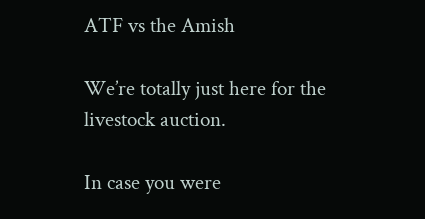ATF vs the Amish

We’re totally just here for the livestock auction.

In case you were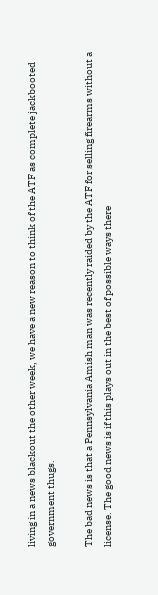living in a news blackout the other week, we have a new reason to think of the ATF as complete jackbooted government thugs.

The bad news is that a Pennsylvania Amish man was recently raided by the ATF for selling firearms without a license. The good news is if this plays out in the best of possible ways there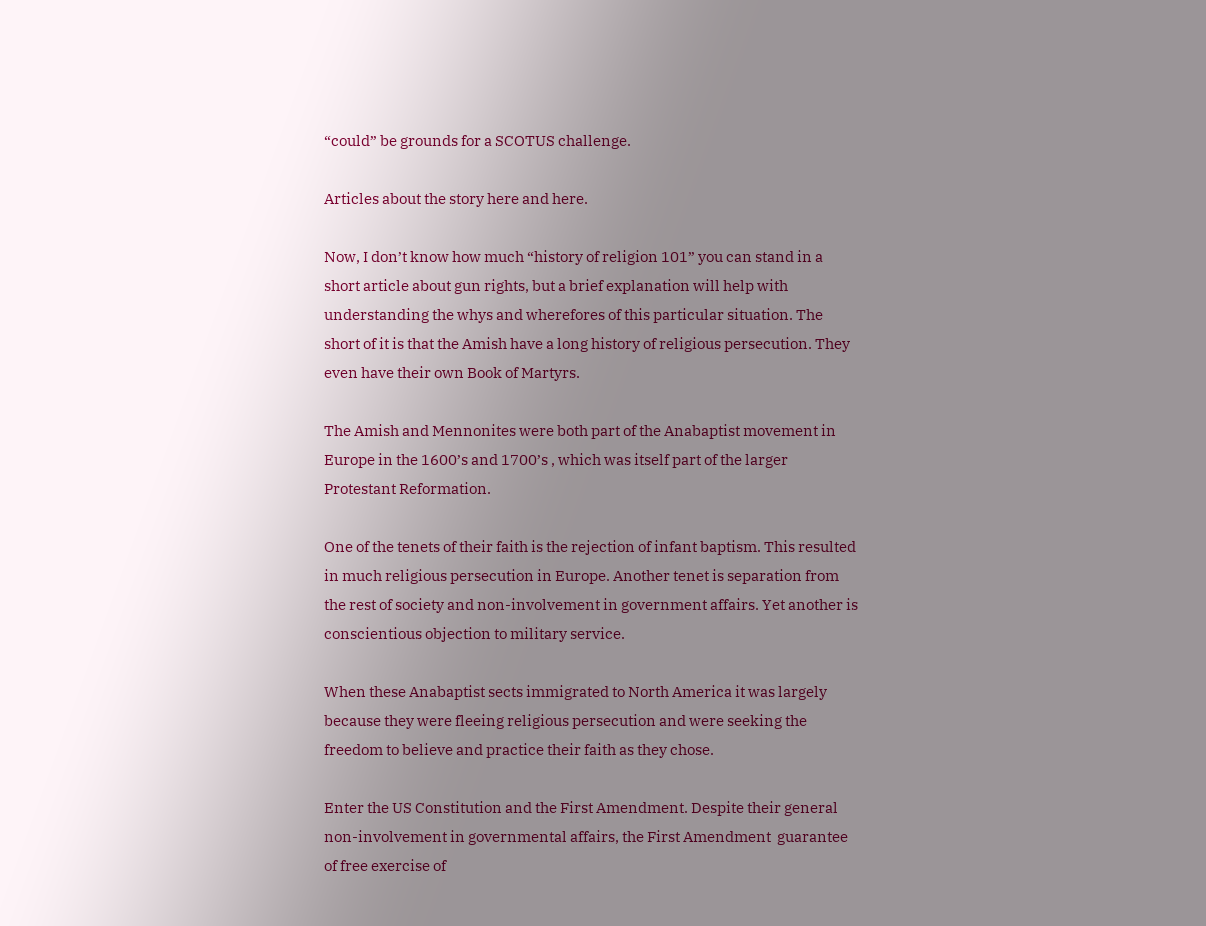“could” be grounds for a SCOTUS challenge.

Articles about the story here and here.

Now, I don’t know how much “history of religion 101” you can stand in a short article about gun rights, but a brief explanation will help with understanding the whys and wherefores of this particular situation. The short of it is that the Amish have a long history of religious persecution. They even have their own Book of Martyrs.

The Amish and Mennonites were both part of the Anabaptist movement in  Europe in the 1600’s and 1700’s , which was itself part of the larger Protestant Reformation.

One of the tenets of their faith is the rejection of infant baptism. This resulted in much religious persecution in Europe. Another tenet is separation from the rest of society and non-involvement in government affairs. Yet another is conscientious objection to military service.

When these Anabaptist sects immigrated to North America it was largely because they were fleeing religious persecution and were seeking the freedom to believe and practice their faith as they chose.

Enter the US Constitution and the First Amendment. Despite their general non-involvement in governmental affairs, the First Amendment  guarantee of free exercise of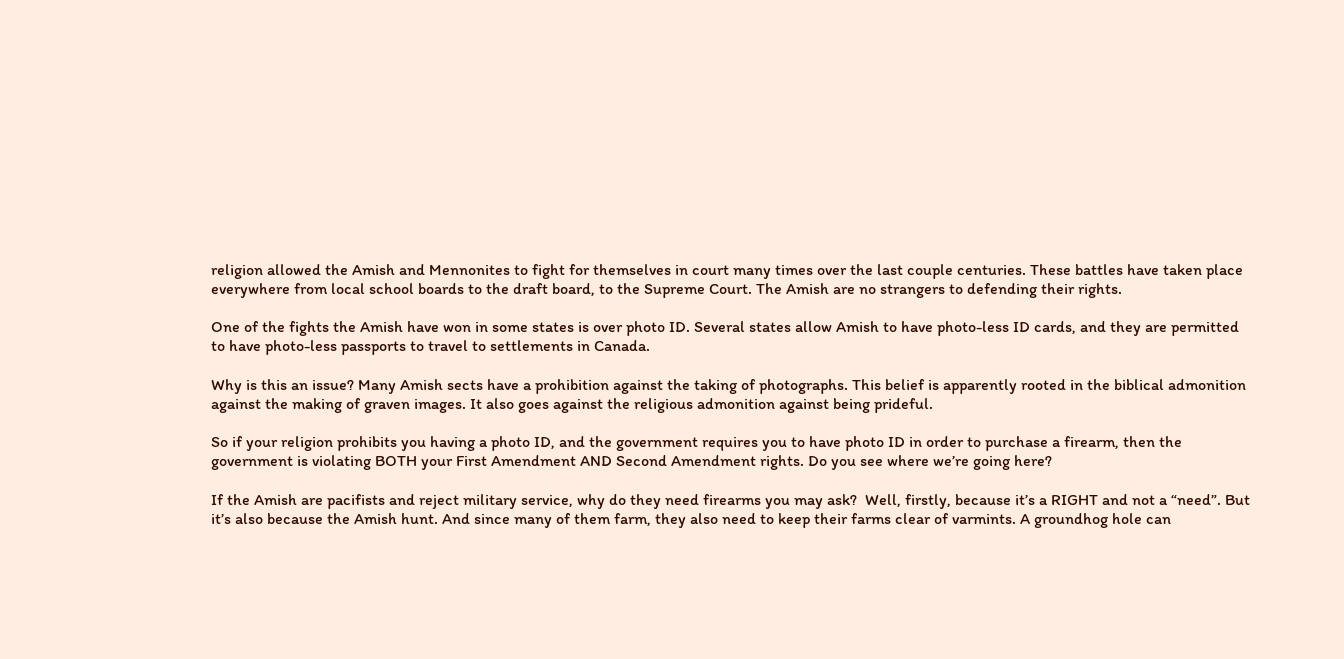religion allowed the Amish and Mennonites to fight for themselves in court many times over the last couple centuries. These battles have taken place everywhere from local school boards to the draft board, to the Supreme Court. The Amish are no strangers to defending their rights.

One of the fights the Amish have won in some states is over photo ID. Several states allow Amish to have photo-less ID cards, and they are permitted to have photo-less passports to travel to settlements in Canada.

Why is this an issue? Many Amish sects have a prohibition against the taking of photographs. This belief is apparently rooted in the biblical admonition against the making of graven images. It also goes against the religious admonition against being prideful.

So if your religion prohibits you having a photo ID, and the government requires you to have photo ID in order to purchase a firearm, then the government is violating BOTH your First Amendment AND Second Amendment rights. Do you see where we’re going here?

If the Amish are pacifists and reject military service, why do they need firearms you may ask?  Well, firstly, because it’s a RIGHT and not a “need”. But it’s also because the Amish hunt. And since many of them farm, they also need to keep their farms clear of varmints. A groundhog hole can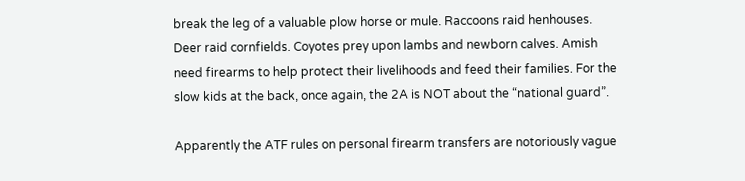break the leg of a valuable plow horse or mule. Raccoons raid henhouses. Deer raid cornfields. Coyotes prey upon lambs and newborn calves. Amish need firearms to help protect their livelihoods and feed their families. For the slow kids at the back, once again, the 2A is NOT about the “national guard”.

Apparently the ATF rules on personal firearm transfers are notoriously vague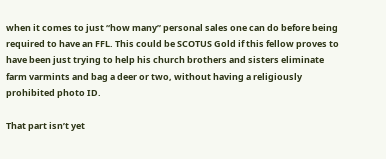when it comes to just “how many” personal sales one can do before being required to have an FFL. This could be SCOTUS Gold if this fellow proves to have been just trying to help his church brothers and sisters eliminate farm varmints and bag a deer or two, without having a religiously prohibited photo ID.

That part isn’t yet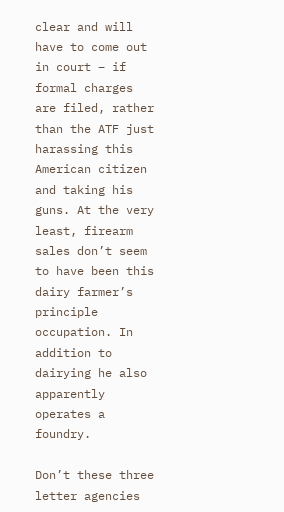clear and will have to come out in court – if formal charges are filed, rather than the ATF just harassing this American citizen and taking his guns. At the very least, firearm sales don’t seem to have been this dairy farmer’s principle occupation. In addition to dairying he also apparently operates a foundry.

Don’t these three letter agencies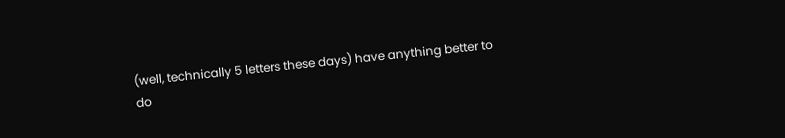(well, technically 5 letters these days) have anything better to do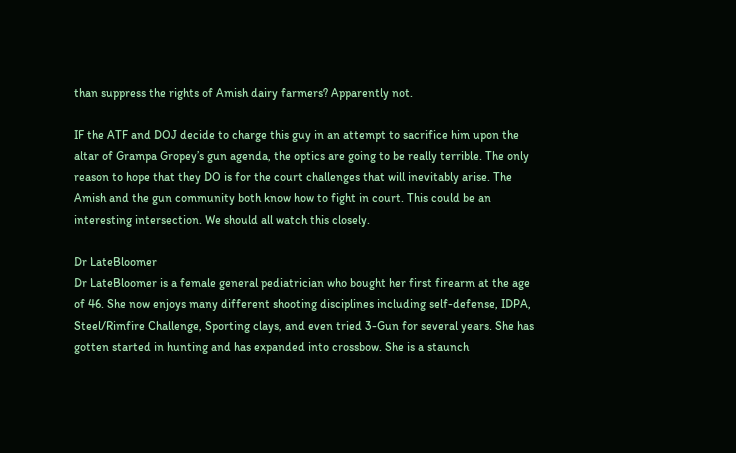than suppress the rights of Amish dairy farmers? Apparently not.

IF the ATF and DOJ decide to charge this guy in an attempt to sacrifice him upon the altar of Grampa Gropey’s gun agenda, the optics are going to be really terrible. The only reason to hope that they DO is for the court challenges that will inevitably arise. The Amish and the gun community both know how to fight in court. This could be an interesting intersection. We should all watch this closely.

Dr LateBloomer
Dr LateBloomer is a female general pediatrician who bought her first firearm at the age of 46. She now enjoys many different shooting disciplines including self-defense, IDPA, Steel/Rimfire Challenge, Sporting clays, and even tried 3-Gun for several years. She has gotten started in hunting and has expanded into crossbow. She is a staunch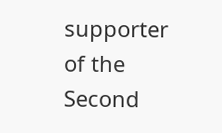supporter of the Second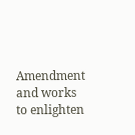Amendment and works to enlighten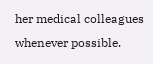her medical colleagues whenever possible.